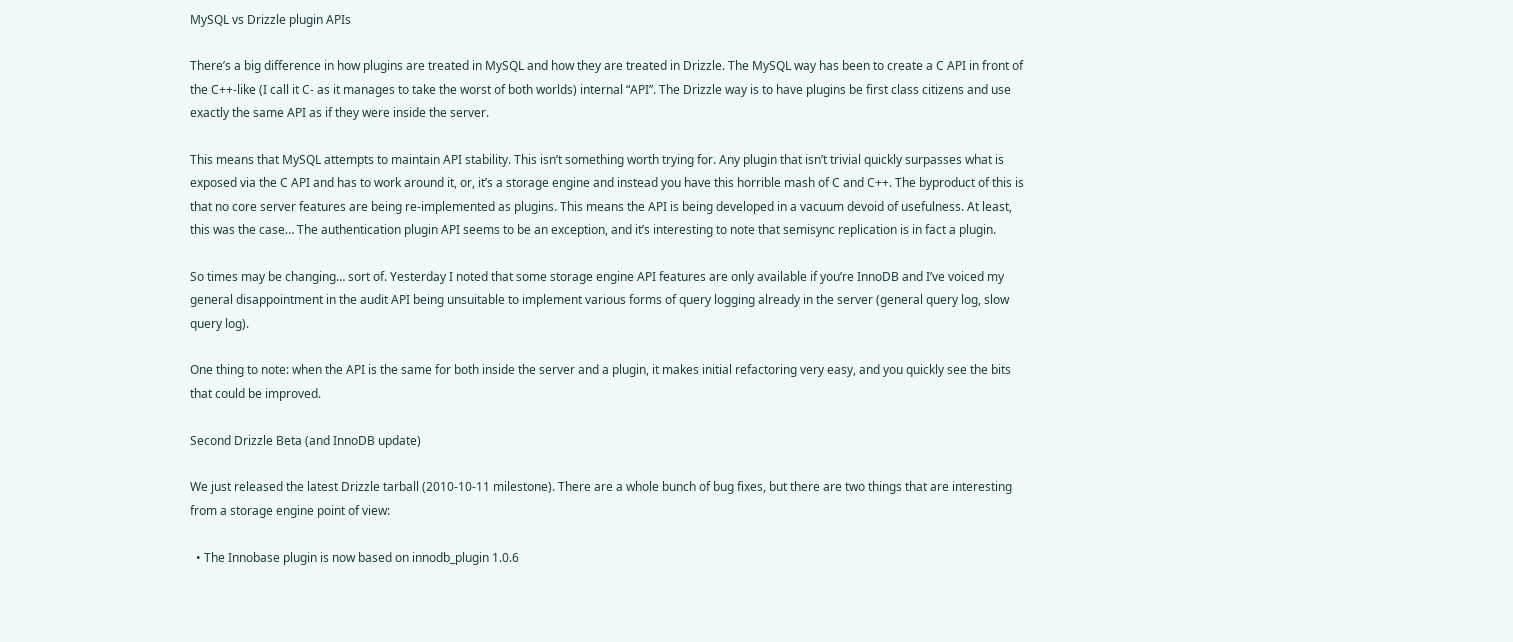MySQL vs Drizzle plugin APIs

There’s a big difference in how plugins are treated in MySQL and how they are treated in Drizzle. The MySQL way has been to create a C API in front of the C++-like (I call it C- as it manages to take the worst of both worlds) internal “API”. The Drizzle way is to have plugins be first class citizens and use exactly the same API as if they were inside the server.

This means that MySQL attempts to maintain API stability. This isn’t something worth trying for. Any plugin that isn’t trivial quickly surpasses what is exposed via the C API and has to work around it, or, it’s a storage engine and instead you have this horrible mash of C and C++. The byproduct of this is that no core server features are being re-implemented as plugins. This means the API is being developed in a vacuum devoid of usefulness. At least, this was the case… The authentication plugin API seems to be an exception, and it’s interesting to note that semisync replication is in fact a plugin.

So times may be changing… sort of. Yesterday I noted that some storage engine API features are only available if you’re InnoDB and I’ve voiced my general disappointment in the audit API being unsuitable to implement various forms of query logging already in the server (general query log, slow query log).

One thing to note: when the API is the same for both inside the server and a plugin, it makes initial refactoring very easy, and you quickly see the bits that could be improved.

Second Drizzle Beta (and InnoDB update)

We just released the latest Drizzle tarball (2010-10-11 milestone). There are a whole bunch of bug fixes, but there are two things that are interesting from a storage engine point of view:

  • The Innobase plugin is now based on innodb_plugin 1.0.6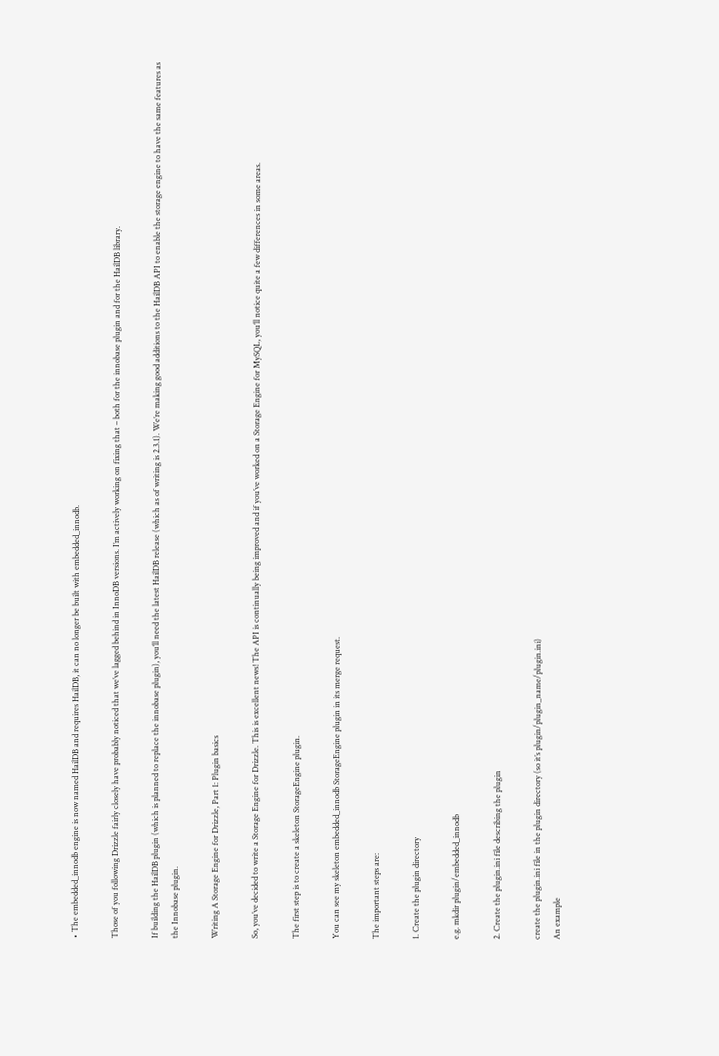• The embedded_innodb engine is now named HailDB and requires HailDB, it can no longer be built with embedded_innodb.

Those of you following Drizzle fairly closely have probably noticed that we’ve lagged behind in InnoDB versions. I’m actively working on fixing that – both for the innobase plugin and for the HailDB library.

If building the HailDB plugin (which is planned to replace the innobase plugin), you’ll need the latest HailDB release (which as of writing is 2.3.1). We’re making good additions to the HailDB API to enable the storage engine to have the same features as the Innobase plugin.

Writing A Storage Engine for Drizzle, Part 1: Plugin basics

So, you’ve decided to write a Storage Engine for Drizzle. This is excellent news! The API is continually being improved and if you’ve worked on a Storage Engine for MySQL, you’ll notice quite a few differences in some areas.

The first step is to create a skeleton StorageEngine plugin.

You can see my skeleton embedded_innodb StorageEngine plugin in its merge request.

The important steps are:

1. Create the plugin directory

e.g. mkdir plugin/embedded_innodb

2. Create the plugin.ini file describing the plugin

create the plugin.ini file in the plugin directory (so it’s plugin/plugin_name/plugin.ini)
An example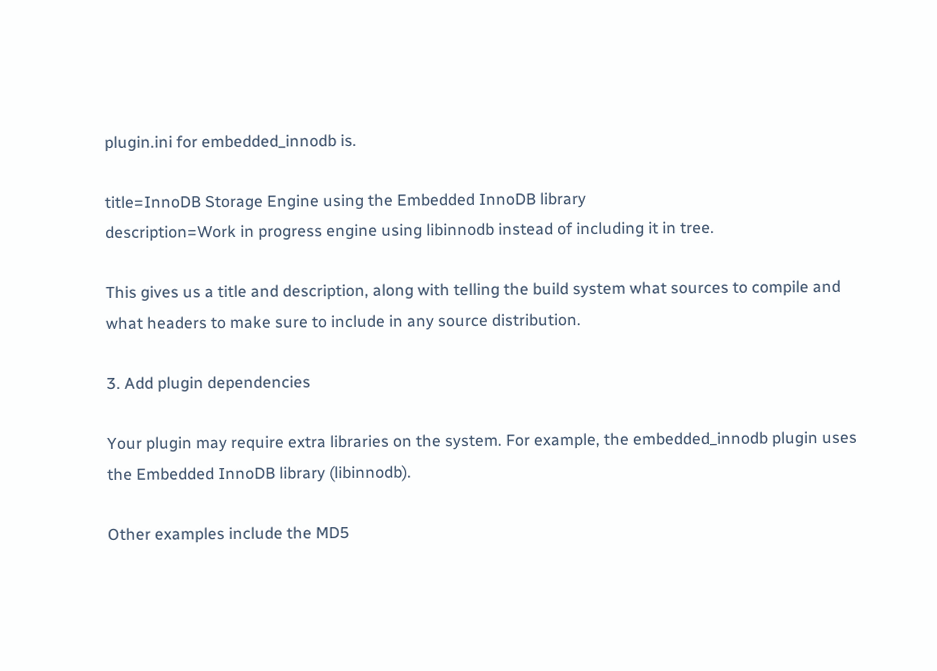plugin.ini for embedded_innodb is.

title=InnoDB Storage Engine using the Embedded InnoDB library
description=Work in progress engine using libinnodb instead of including it in tree.

This gives us a title and description, along with telling the build system what sources to compile and what headers to make sure to include in any source distribution.

3. Add plugin dependencies

Your plugin may require extra libraries on the system. For example, the embedded_innodb plugin uses the Embedded InnoDB library (libinnodb).

Other examples include the MD5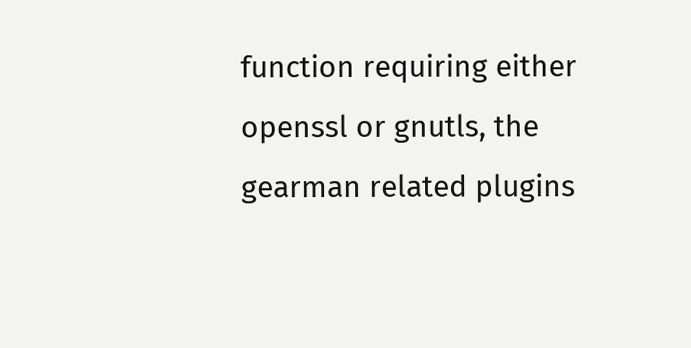function requiring either openssl or gnutls, the gearman related plugins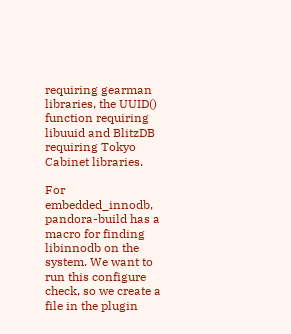requiring gearman libraries, the UUID() function requiring libuuid and BlitzDB requiring Tokyo Cabinet libraries.

For embedded_innodb, pandora-build has a macro for finding libinnodb on the system. We want to run this configure check, so we create a file in the plugin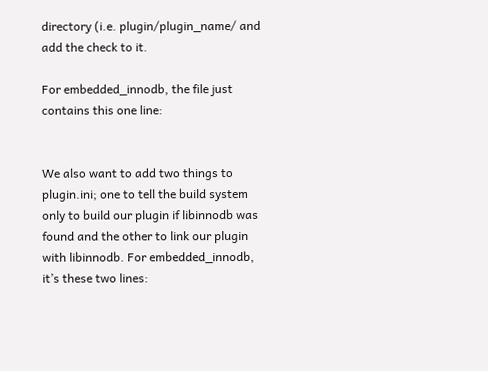directory (i.e. plugin/plugin_name/ and add the check to it.

For embedded_innodb, the file just contains this one line:


We also want to add two things to plugin.ini; one to tell the build system only to build our plugin if libinnodb was found and the other to link our plugin with libinnodb. For embedded_innodb, it’s these two lines: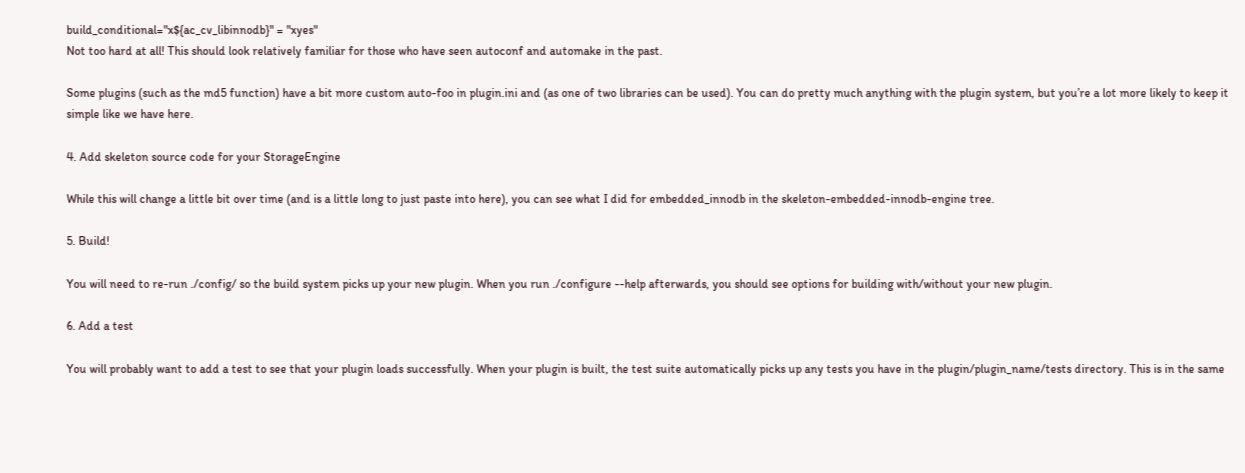build_conditional="x${ac_cv_libinnodb}" = "xyes"
Not too hard at all! This should look relatively familiar for those who have seen autoconf and automake in the past.

Some plugins (such as the md5 function) have a bit more custom auto-foo in plugin.ini and (as one of two libraries can be used). You can do pretty much anything with the plugin system, but you’re a lot more likely to keep it simple like we have here.

4. Add skeleton source code for your StorageEngine

While this will change a little bit over time (and is a little long to just paste into here), you can see what I did for embedded_innodb in the skeleton-embedded-innodb-engine tree.

5. Build!

You will need to re-run ./config/ so the build system picks up your new plugin. When you run ./configure --help afterwards, you should see options for building with/without your new plugin.

6. Add a test

You will probably want to add a test to see that your plugin loads successfully. When your plugin is built, the test suite automatically picks up any tests you have in the plugin/plugin_name/tests directory. This is in the same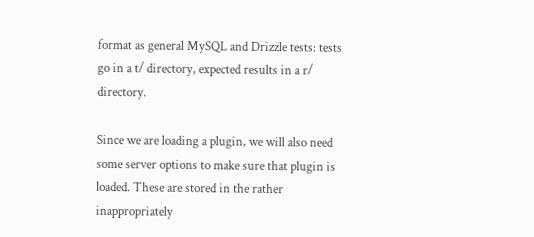format as general MySQL and Drizzle tests: tests go in a t/ directory, expected results in a r/ directory.

Since we are loading a plugin, we will also need some server options to make sure that plugin is loaded. These are stored in the rather inappropriately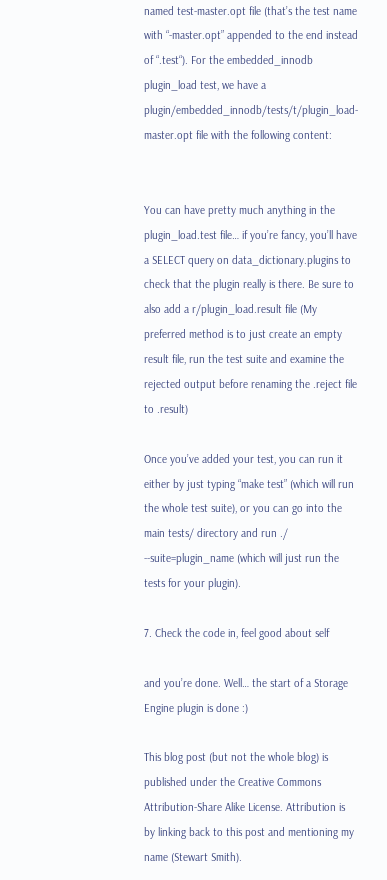named test-master.opt file (that’s the test name with “-master.opt” appended to the end instead of “.test“). For the embedded_innodb plugin_load test, we have a plugin/embedded_innodb/tests/t/plugin_load-master.opt file with the following content:


You can have pretty much anything in the plugin_load.test file… if you’re fancy, you’ll have a SELECT query on data_dictionary.plugins to check that the plugin really is there. Be sure to also add a r/plugin_load.result file (My preferred method is to just create an empty result file, run the test suite and examine the rejected output before renaming the .reject file to .result)

Once you’ve added your test, you can run it either by just typing “make test” (which will run the whole test suite), or you can go into the main tests/ directory and run ./ --suite=plugin_name (which will just run the tests for your plugin).

7. Check the code in, feel good about self

and you’re done. Well… the start of a Storage Engine plugin is done :)

This blog post (but not the whole blog) is published under the Creative Commons Attribution-Share Alike License. Attribution is by linking back to this post and mentioning my name (Stewart Smith).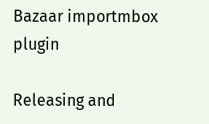Bazaar importmbox plugin

Releasing and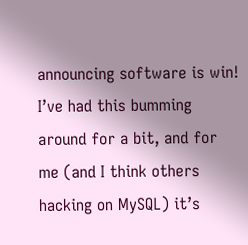announcing software is win! I’ve had this bumming around for a bit, and for me (and I think others hacking on MySQL) it’s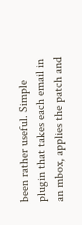been rather useful. Simple plugin that takes each email in an mbox, applies the patch and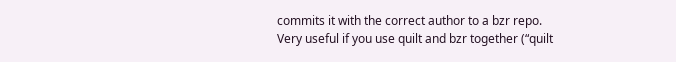commits it with the correct author to a bzr repo. Very useful if you use quilt and bzr together (“quilt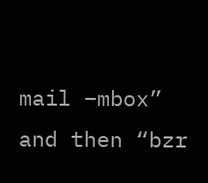mail –mbox” and then “bzr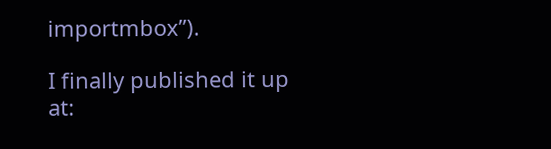importmbox”).

I finally published it up at: